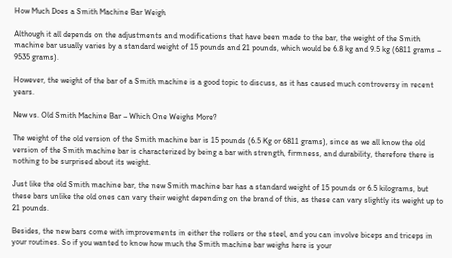How Much Does a Smith Machine Bar Weigh

Although it all depends on the adjustments and modifications that have been made to the bar, the weight of the Smith machine bar usually varies by a standard weight of 15 pounds and 21 pounds, which would be 6.8 kg and 9.5 kg (6811 grams – 9535 grams).

However, the weight of the bar of a Smith machine is a good topic to discuss, as it has caused much controversy in recent years.

New vs. Old Smith Machine Bar – Which One Weighs More?

The weight of the old version of the Smith machine bar is 15 pounds (6.5 Kg or 6811 grams), since as we all know the old version of the Smith machine bar is characterized by being a bar with strength, firmness, and durability, therefore there is nothing to be surprised about its weight.

Just like the old Smith machine bar, the new Smith machine bar has a standard weight of 15 pounds or 6.5 kilograms, but these bars unlike the old ones can vary their weight depending on the brand of this, as these can vary slightly its weight up to 21 pounds.

Besides, the new bars come with improvements in either the rollers or the steel, and you can involve biceps and triceps in your routines. So if you wanted to know how much the Smith machine bar weighs here is your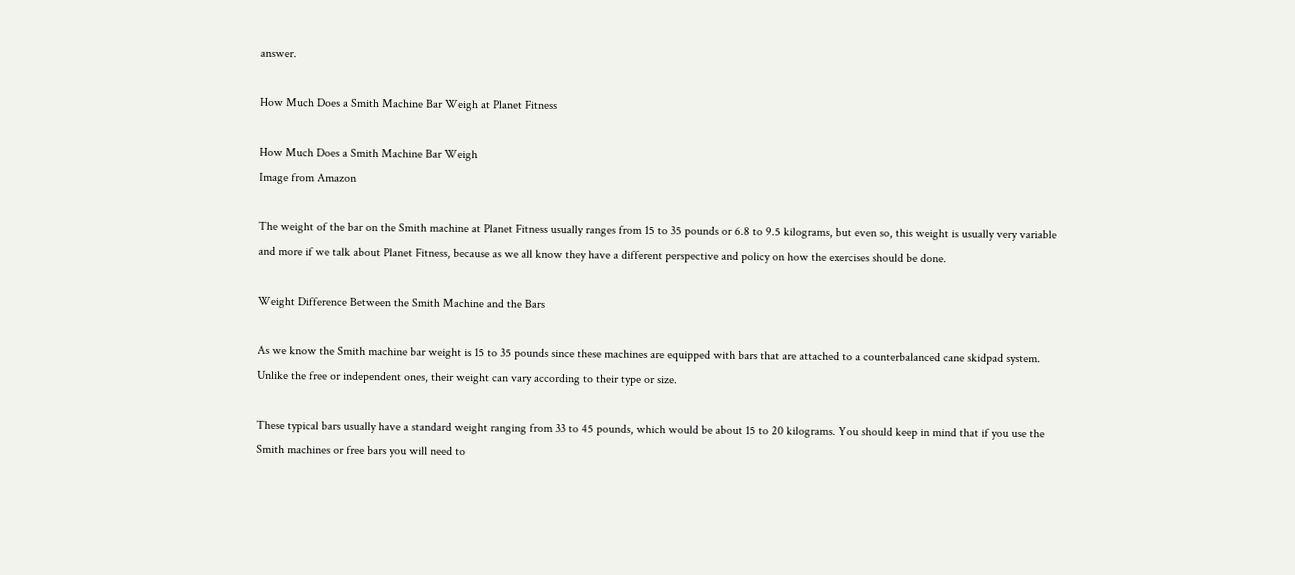answer.

How Much Does a Smith Machine Bar Weigh at Planet Fitness

How Much Does a Smith Machine Bar Weigh
Image from Amazon

The weight of the bar on the Smith machine at Planet Fitness usually ranges from 15 to 35 pounds or 6.8 to 9.5 kilograms, but even so, this weight is usually very variable and more if we talk about Planet Fitness, because as we all know they have a different perspective and policy on how the exercises should be done.

Weight Difference Between the Smith Machine and the Bars

As we know the Smith machine bar weight is 15 to 35 pounds since these machines are equipped with bars that are attached to a counterbalanced cane skidpad system. Unlike the free or independent ones, their weight can vary according to their type or size.

These typical bars usually have a standard weight ranging from 33 to 45 pounds, which would be about 15 to 20 kilograms. You should keep in mind that if you use the Smith machines or free bars you will need to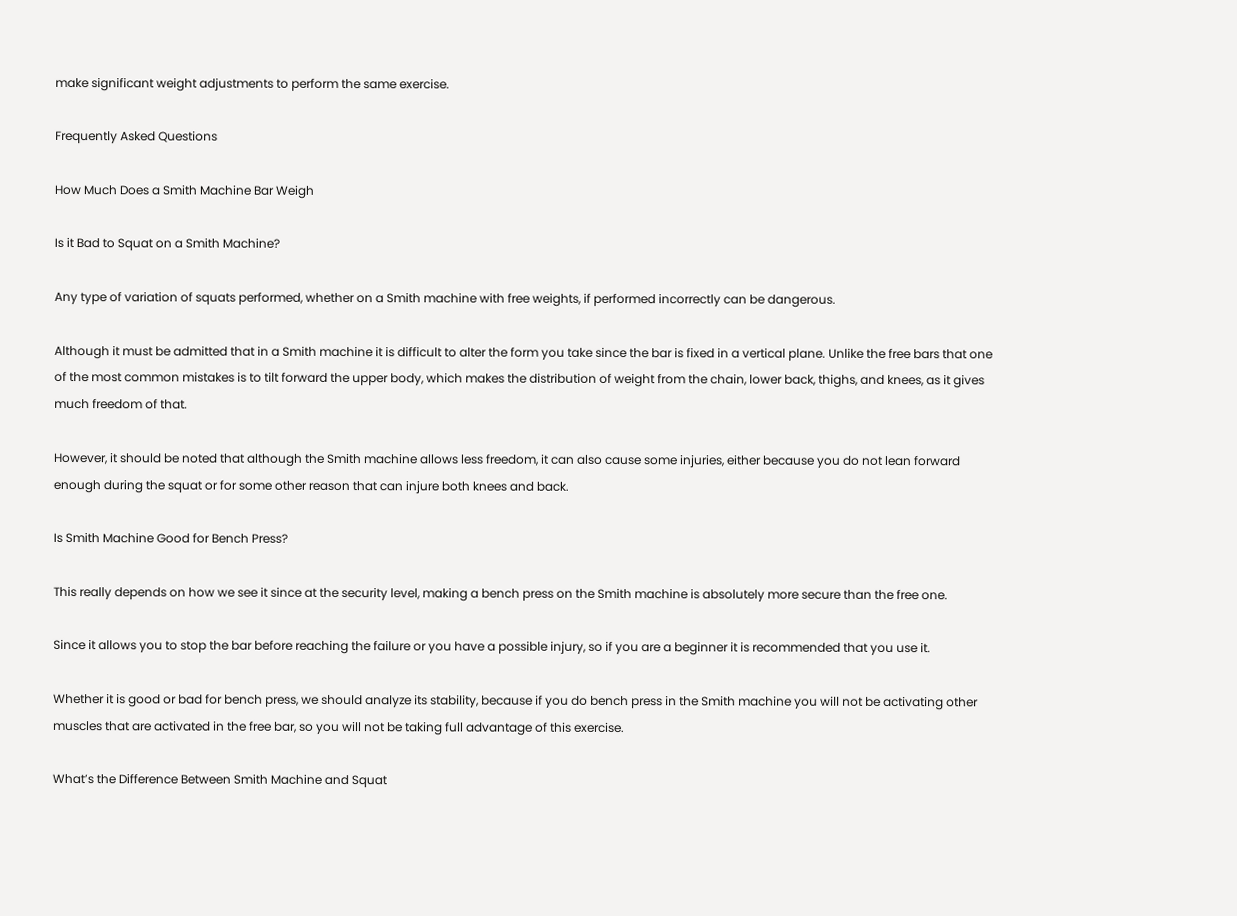make significant weight adjustments to perform the same exercise.

Frequently Asked Questions

How Much Does a Smith Machine Bar Weigh

Is it Bad to Squat on a Smith Machine?

Any type of variation of squats performed, whether on a Smith machine with free weights, if performed incorrectly can be dangerous.

Although it must be admitted that in a Smith machine it is difficult to alter the form you take since the bar is fixed in a vertical plane. Unlike the free bars that one of the most common mistakes is to tilt forward the upper body, which makes the distribution of weight from the chain, lower back, thighs, and knees, as it gives much freedom of that.

However, it should be noted that although the Smith machine allows less freedom, it can also cause some injuries, either because you do not lean forward enough during the squat or for some other reason that can injure both knees and back.

Is Smith Machine Good for Bench Press?

This really depends on how we see it since at the security level, making a bench press on the Smith machine is absolutely more secure than the free one.

Since it allows you to stop the bar before reaching the failure or you have a possible injury, so if you are a beginner it is recommended that you use it.

Whether it is good or bad for bench press, we should analyze its stability, because if you do bench press in the Smith machine you will not be activating other muscles that are activated in the free bar, so you will not be taking full advantage of this exercise.

What’s the Difference Between Smith Machine and Squat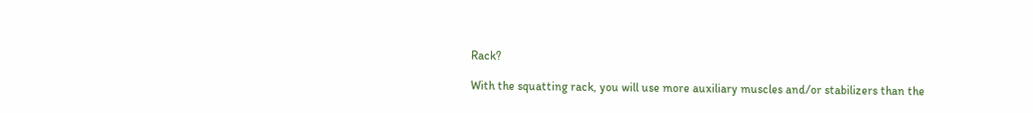Rack?

With the squatting rack, you will use more auxiliary muscles and/or stabilizers than the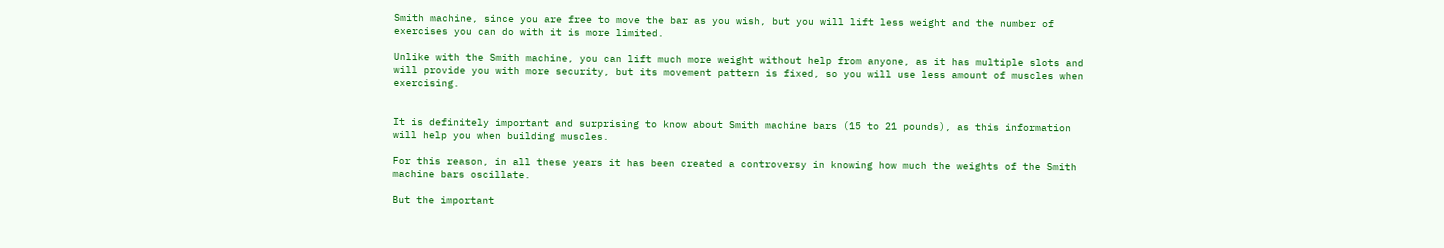Smith machine, since you are free to move the bar as you wish, but you will lift less weight and the number of exercises you can do with it is more limited.

Unlike with the Smith machine, you can lift much more weight without help from anyone, as it has multiple slots and will provide you with more security, but its movement pattern is fixed, so you will use less amount of muscles when exercising.


It is definitely important and surprising to know about Smith machine bars (15 to 21 pounds), as this information will help you when building muscles.

For this reason, in all these years it has been created a controversy in knowing how much the weights of the Smith machine bars oscillate.

But the important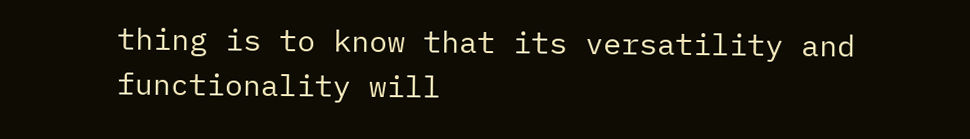thing is to know that its versatility and functionality will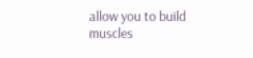allow you to build muscles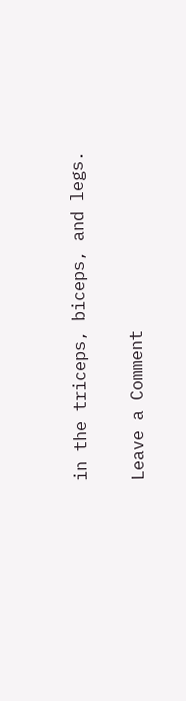in the triceps, biceps, and legs.

Leave a Comment